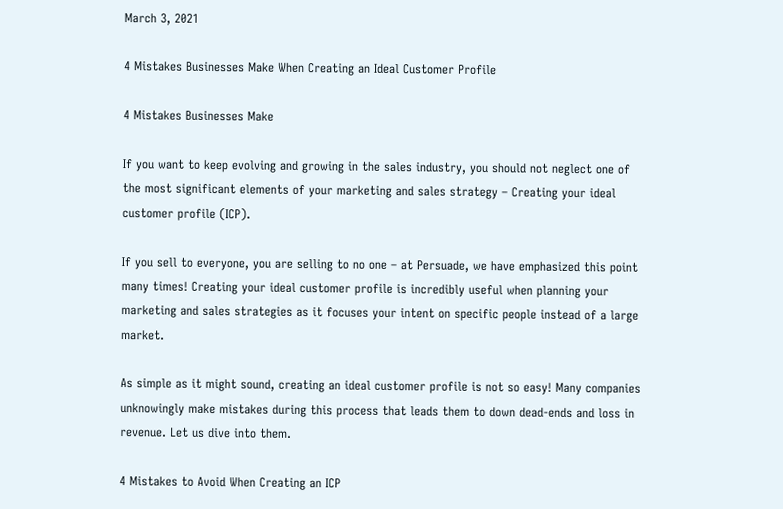March 3, 2021

4 Mistakes Businesses Make When Creating an Ideal Customer Profile

4 Mistakes Businesses Make

If you want to keep evolving and growing in the sales industry, you should not neglect one of the most significant elements of your marketing and sales strategy – Creating your ideal customer profile (ICP).

If you sell to everyone, you are selling to no one – at Persuade, we have emphasized this point many times! Creating your ideal customer profile is incredibly useful when planning your marketing and sales strategies as it focuses your intent on specific people instead of a large market.

As simple as it might sound, creating an ideal customer profile is not so easy! Many companies unknowingly make mistakes during this process that leads them to down dead-ends and loss in revenue. Let us dive into them.

4 Mistakes to Avoid When Creating an ICP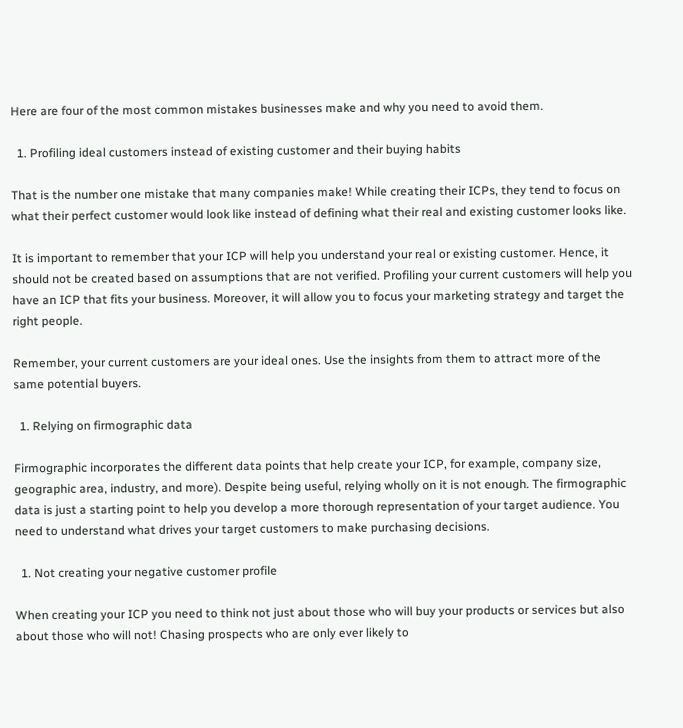Here are four of the most common mistakes businesses make and why you need to avoid them.

  1. Profiling ideal customers instead of existing customer and their buying habits

That is the number one mistake that many companies make! While creating their ICPs, they tend to focus on what their perfect customer would look like instead of defining what their real and existing customer looks like.

It is important to remember that your ICP will help you understand your real or existing customer. Hence, it should not be created based on assumptions that are not verified. Profiling your current customers will help you have an ICP that fits your business. Moreover, it will allow you to focus your marketing strategy and target the right people.

Remember, your current customers are your ideal ones. Use the insights from them to attract more of the same potential buyers.

  1. Relying on firmographic data

Firmographic incorporates the different data points that help create your ICP, for example, company size, geographic area, industry, and more). Despite being useful, relying wholly on it is not enough. The firmographic data is just a starting point to help you develop a more thorough representation of your target audience. You need to understand what drives your target customers to make purchasing decisions.

  1. Not creating your negative customer profile

When creating your ICP you need to think not just about those who will buy your products or services but also about those who will not! Chasing prospects who are only ever likely to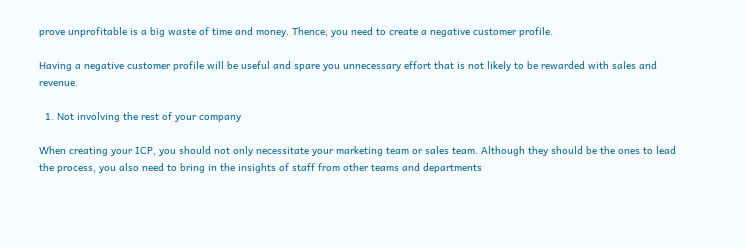prove unprofitable is a big waste of time and money. Thence, you need to create a negative customer profile.

Having a negative customer profile will be useful and spare you unnecessary effort that is not likely to be rewarded with sales and revenue.

  1. Not involving the rest of your company

When creating your ICP, you should not only necessitate your marketing team or sales team. Although they should be the ones to lead the process, you also need to bring in the insights of staff from other teams and departments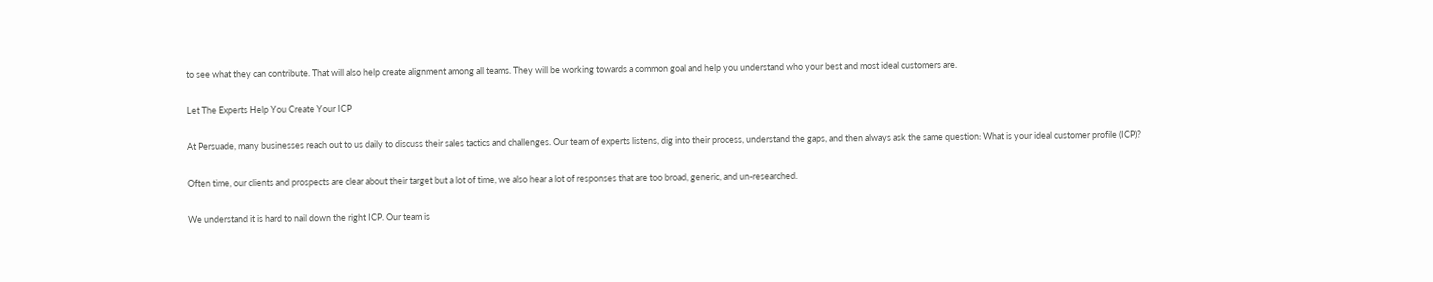to see what they can contribute. That will also help create alignment among all teams. They will be working towards a common goal and help you understand who your best and most ideal customers are.

Let The Experts Help You Create Your ICP

At Persuade, many businesses reach out to us daily to discuss their sales tactics and challenges. Our team of experts listens, dig into their process, understand the gaps, and then always ask the same question: What is your ideal customer profile (ICP)?

Often time, our clients and prospects are clear about their target but a lot of time, we also hear a lot of responses that are too broad, generic, and un-researched.

We understand it is hard to nail down the right ICP. Our team is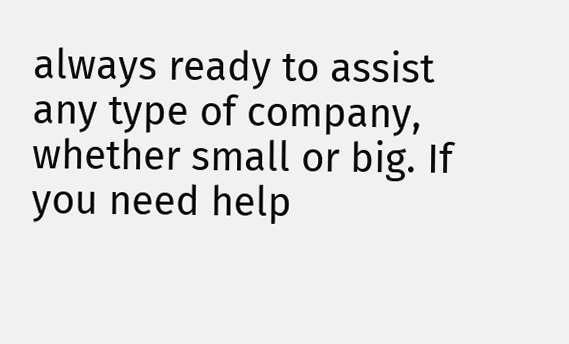always ready to assist any type of company, whether small or big. If you need help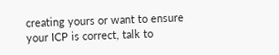creating yours or want to ensure your ICP is correct, talk to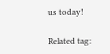us today!

Related tag: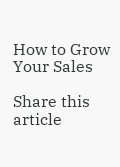How to Grow Your Sales

Share this article